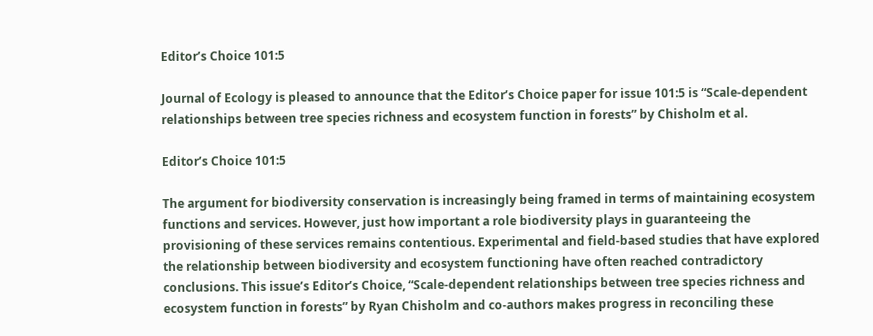Editor’s Choice 101:5

Journal of Ecology is pleased to announce that the Editor’s Choice paper for issue 101:5 is “Scale-dependent relationships between tree species richness and ecosystem function in forests” by Chisholm et al.

Editor’s Choice 101:5

The argument for biodiversity conservation is increasingly being framed in terms of maintaining ecosystem functions and services. However, just how important a role biodiversity plays in guaranteeing the provisioning of these services remains contentious. Experimental and field-based studies that have explored the relationship between biodiversity and ecosystem functioning have often reached contradictory conclusions. This issue’s Editor’s Choice, “Scale-dependent relationships between tree species richness and ecosystem function in forests” by Ryan Chisholm and co-authors makes progress in reconciling these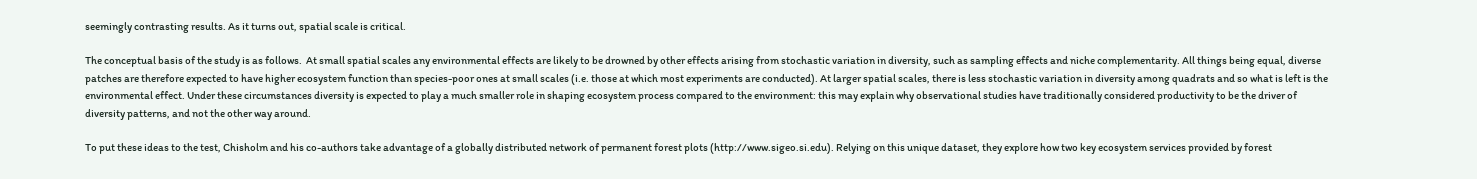seemingly contrasting results. As it turns out, spatial scale is critical.

The conceptual basis of the study is as follows.  At small spatial scales any environmental effects are likely to be drowned by other effects arising from stochastic variation in diversity, such as sampling effects and niche complementarity. All things being equal, diverse patches are therefore expected to have higher ecosystem function than species-poor ones at small scales (i.e. those at which most experiments are conducted). At larger spatial scales, there is less stochastic variation in diversity among quadrats and so what is left is the environmental effect. Under these circumstances diversity is expected to play a much smaller role in shaping ecosystem process compared to the environment: this may explain why observational studies have traditionally considered productivity to be the driver of diversity patterns, and not the other way around.

To put these ideas to the test, Chisholm and his co-authors take advantage of a globally distributed network of permanent forest plots (http://www.sigeo.si.edu). Relying on this unique dataset, they explore how two key ecosystem services provided by forest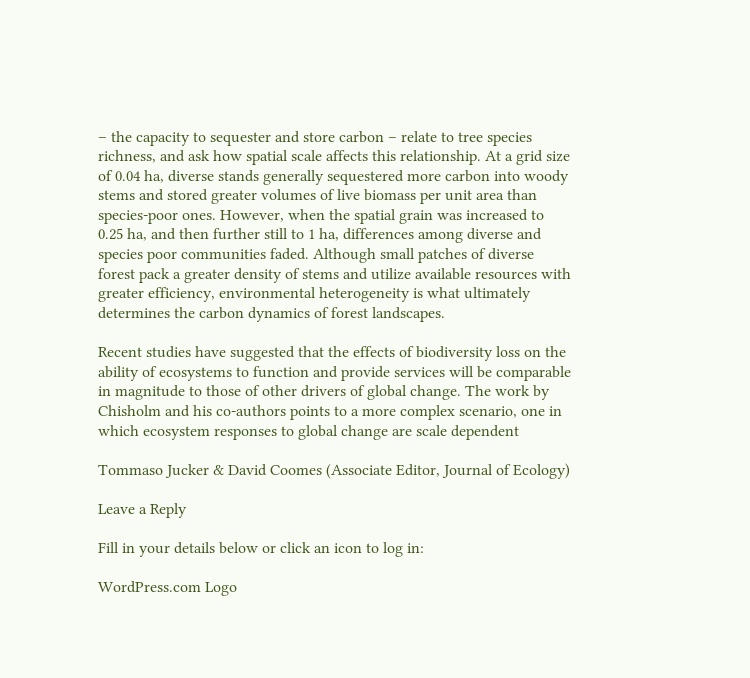– the capacity to sequester and store carbon – relate to tree species richness, and ask how spatial scale affects this relationship. At a grid size of 0.04 ha, diverse stands generally sequestered more carbon into woody stems and stored greater volumes of live biomass per unit area than species-poor ones. However, when the spatial grain was increased to 0.25 ha, and then further still to 1 ha, differences among diverse and species poor communities faded. Although small patches of diverse forest pack a greater density of stems and utilize available resources with greater efficiency, environmental heterogeneity is what ultimately determines the carbon dynamics of forest landscapes.

Recent studies have suggested that the effects of biodiversity loss on the ability of ecosystems to function and provide services will be comparable in magnitude to those of other drivers of global change. The work by Chisholm and his co-authors points to a more complex scenario, one in which ecosystem responses to global change are scale dependent

Tommaso Jucker & David Coomes (Associate Editor, Journal of Ecology)

Leave a Reply

Fill in your details below or click an icon to log in:

WordPress.com Logo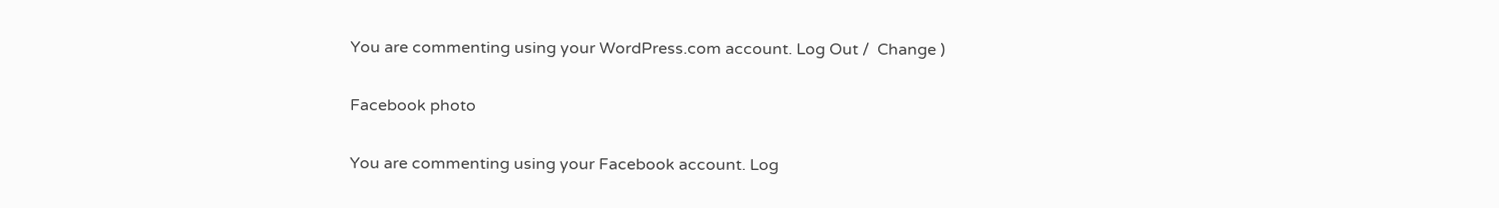You are commenting using your WordPress.com account. Log Out /  Change )

Facebook photo

You are commenting using your Facebook account. Log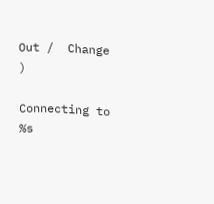Out /  Change )

Connecting to %s